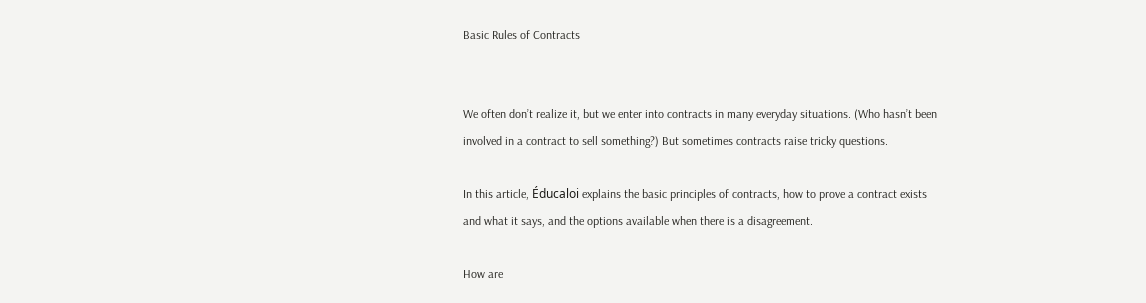Basic Rules of Contracts


We often don’t realize it, but we enter into contracts in many everyday situations. (Who hasn’t been involved in a contract to sell something?) But sometimes contracts raise tricky questions.

In this article, Éducaloi explains the basic principles of contracts, how to prove a contract exists and what it says, and the options available when there is a disagreement.

How are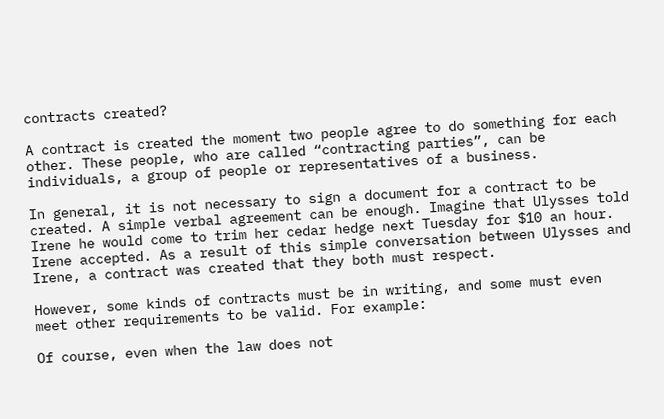contracts created?

A contract is created the moment two people agree to do something for each other. These people, who are called “contracting parties”, can be individuals, a group of people or representatives of a business.

In general, it is not necessary to sign a document for a contract to be created. A simple verbal agreement can be enough. Imagine that Ulysses told Irene he would come to trim her cedar hedge next Tuesday for $10 an hour. Irene accepted. As a result of this simple conversation between Ulysses and Irene, a contract was created that they both must respect.

However, some kinds of contracts must be in writing, and some must even meet other requirements to be valid. For example:

Of course, even when the law does not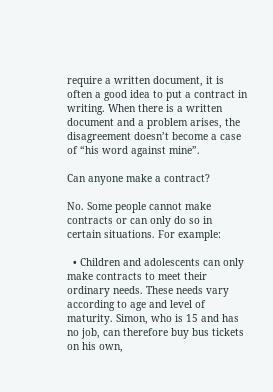require a written document, it is often a good idea to put a contract in writing. When there is a written document and a problem arises, the disagreement doesn’t become a case of “his word against mine”.

Can anyone make a contract?

No. Some people cannot make contracts or can only do so in certain situations. For example:

  • Children and adolescents can only make contracts to meet their ordinary needs. These needs vary according to age and level of maturity. Simon, who is 15 and has no job, can therefore buy bus tickets on his own,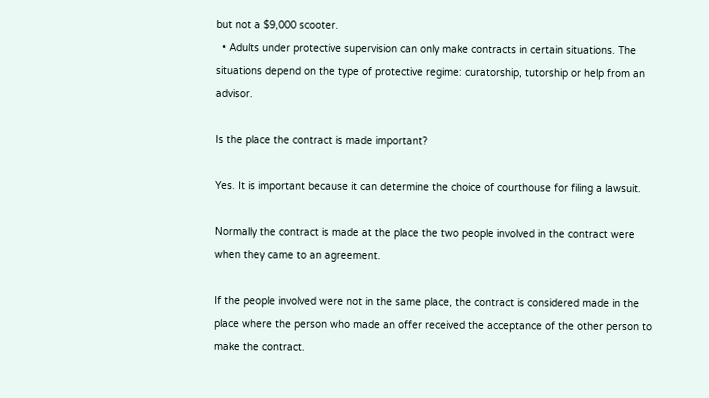but not a $9,000 scooter.
  • Adults under protective supervision can only make contracts in certain situations. The situations depend on the type of protective regime: curatorship, tutorship or help from an advisor.

Is the place the contract is made important?

Yes. It is important because it can determine the choice of courthouse for filing a lawsuit.

Normally the contract is made at the place the two people involved in the contract were when they came to an agreement.

If the people involved were not in the same place, the contract is considered made in the place where the person who made an offer received the acceptance of the other person to make the contract.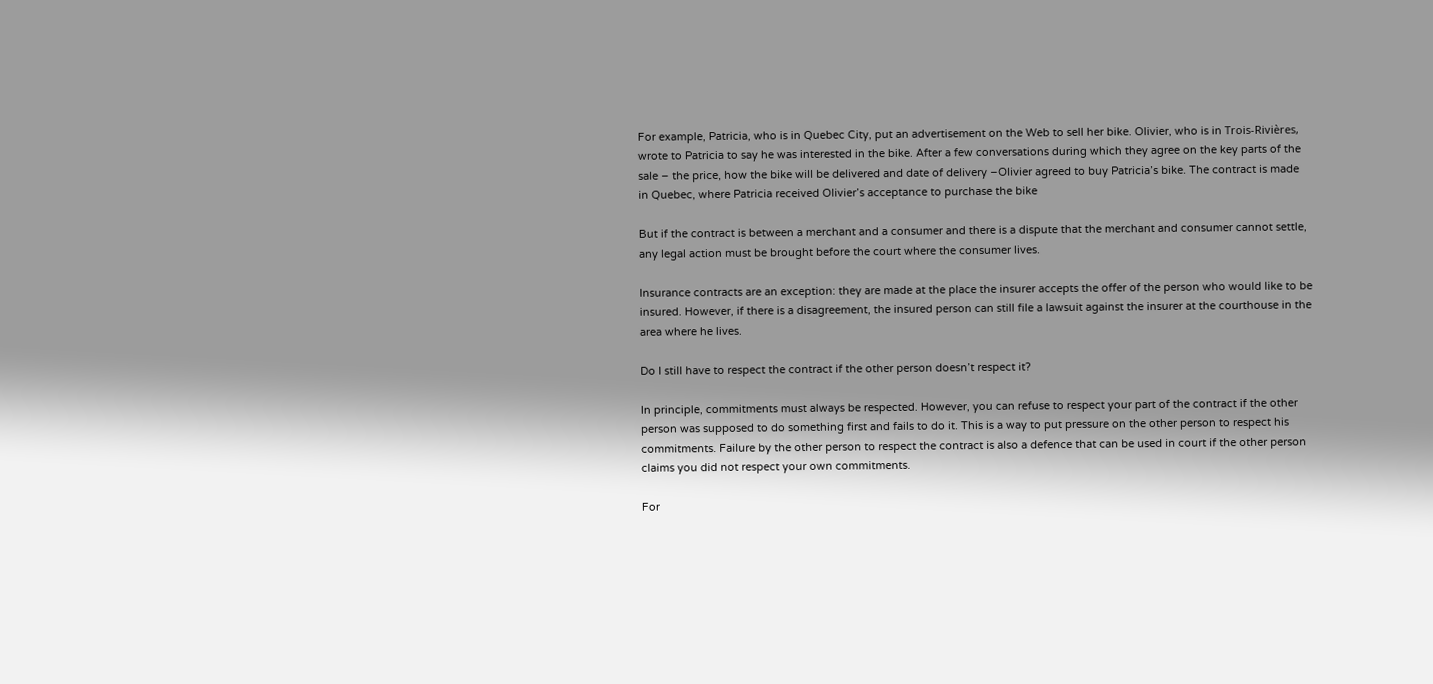For example, Patricia, who is in Quebec City, put an advertisement on the Web to sell her bike. Olivier, who is in Trois-Rivières, wrote to Patricia to say he was interested in the bike. After a few conversations during which they agree on the key parts of the sale – the price, how the bike will be delivered and date of delivery –Olivier agreed to buy Patricia’s bike. The contract is made in Quebec, where Patricia received Olivier’s acceptance to purchase the bike

But if the contract is between a merchant and a consumer and there is a dispute that the merchant and consumer cannot settle, any legal action must be brought before the court where the consumer lives.

Insurance contracts are an exception: they are made at the place the insurer accepts the offer of the person who would like to be insured. However, if there is a disagreement, the insured person can still file a lawsuit against the insurer at the courthouse in the area where he lives.

Do I still have to respect the contract if the other person doesn’t respect it?

In principle, commitments must always be respected. However, you can refuse to respect your part of the contract if the other person was supposed to do something first and fails to do it. This is a way to put pressure on the other person to respect his commitments. Failure by the other person to respect the contract is also a defence that can be used in court if the other person claims you did not respect your own commitments.

For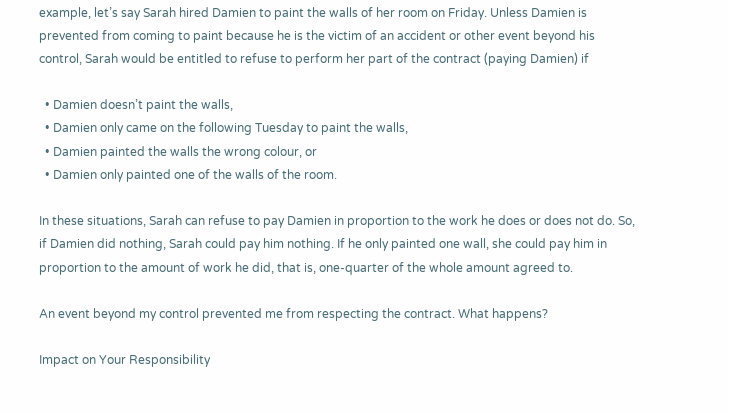example, let’s say Sarah hired Damien to paint the walls of her room on Friday. Unless Damien is prevented from coming to paint because he is the victim of an accident or other event beyond his control, Sarah would be entitled to refuse to perform her part of the contract (paying Damien) if

  • Damien doesn’t paint the walls,
  • Damien only came on the following Tuesday to paint the walls,
  • Damien painted the walls the wrong colour, or
  • Damien only painted one of the walls of the room.

In these situations, Sarah can refuse to pay Damien in proportion to the work he does or does not do. So, if Damien did nothing, Sarah could pay him nothing. If he only painted one wall, she could pay him in proportion to the amount of work he did, that is, one-quarter of the whole amount agreed to.

An event beyond my control prevented me from respecting the contract. What happens?

Impact on Your Responsibility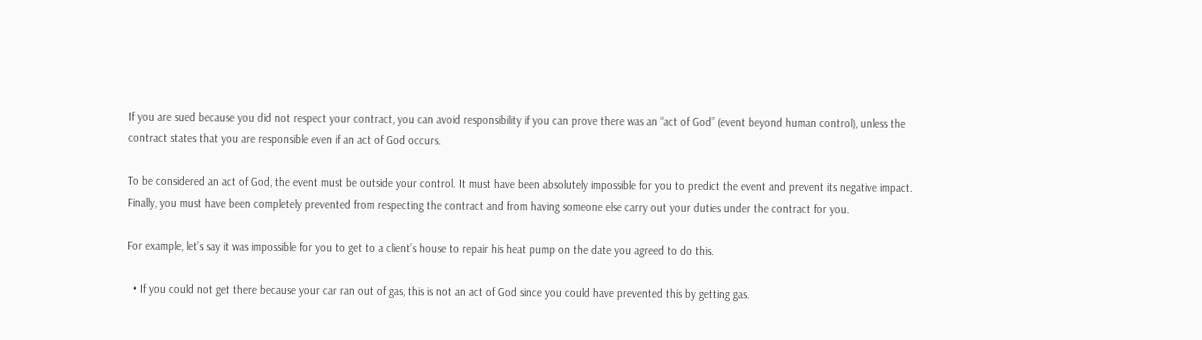If you are sued because you did not respect your contract, you can avoid responsibility if you can prove there was an “act of God” (event beyond human control), unless the contract states that you are responsible even if an act of God occurs.

To be considered an act of God, the event must be outside your control. It must have been absolutely impossible for you to predict the event and prevent its negative impact. Finally, you must have been completely prevented from respecting the contract and from having someone else carry out your duties under the contract for you.

For example, let’s say it was impossible for you to get to a client’s house to repair his heat pump on the date you agreed to do this.

  • If you could not get there because your car ran out of gas, this is not an act of God since you could have prevented this by getting gas.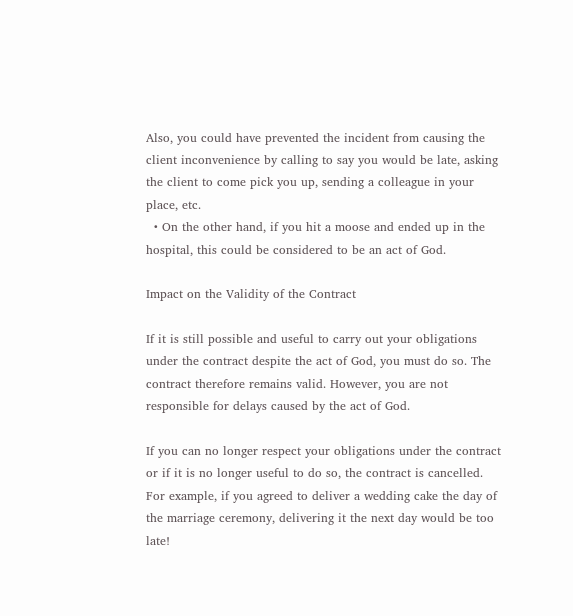Also, you could have prevented the incident from causing the client inconvenience by calling to say you would be late, asking the client to come pick you up, sending a colleague in your place, etc.
  • On the other hand, if you hit a moose and ended up in the hospital, this could be considered to be an act of God.

Impact on the Validity of the Contract

If it is still possible and useful to carry out your obligations under the contract despite the act of God, you must do so. The contract therefore remains valid. However, you are not responsible for delays caused by the act of God.

If you can no longer respect your obligations under the contract or if it is no longer useful to do so, the contract is cancelled. For example, if you agreed to deliver a wedding cake the day of the marriage ceremony, delivering it the next day would be too late!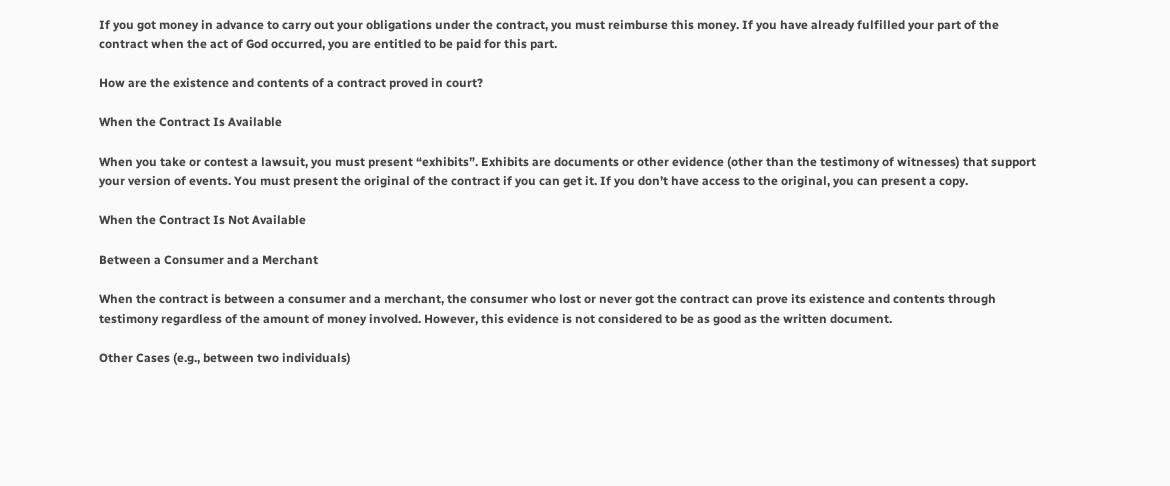If you got money in advance to carry out your obligations under the contract, you must reimburse this money. If you have already fulfilled your part of the contract when the act of God occurred, you are entitled to be paid for this part.

How are the existence and contents of a contract proved in court?

When the Contract Is Available

When you take or contest a lawsuit, you must present “exhibits”. Exhibits are documents or other evidence (other than the testimony of witnesses) that support your version of events. You must present the original of the contract if you can get it. If you don’t have access to the original, you can present a copy.

When the Contract Is Not Available

Between a Consumer and a Merchant

When the contract is between a consumer and a merchant, the consumer who lost or never got the contract can prove its existence and contents through testimony regardless of the amount of money involved. However, this evidence is not considered to be as good as the written document.

Other Cases (e.g., between two individuals)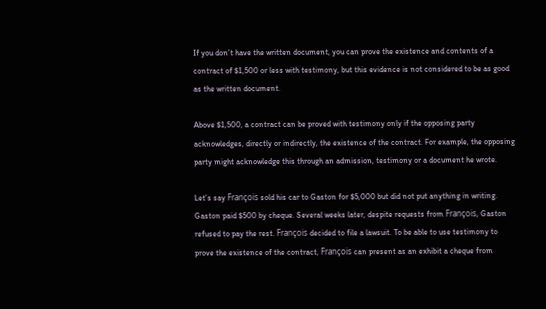If you don’t have the written document, you can prove the existence and contents of a contract of $1,500 or less with testimony, but this evidence is not considered to be as good as the written document.

Above $1,500, a contract can be proved with testimony only if the opposing party acknowledges, directly or indirectly, the existence of the contract. For example, the opposing party might acknowledge this through an admission, testimony or a document he wrote.

Let’s say François sold his car to Gaston for $5,000 but did not put anything in writing. Gaston paid $500 by cheque. Several weeks later, despite requests from François, Gaston refused to pay the rest. François decided to file a lawsuit. To be able to use testimony to prove the existence of the contract, François can present as an exhibit a cheque from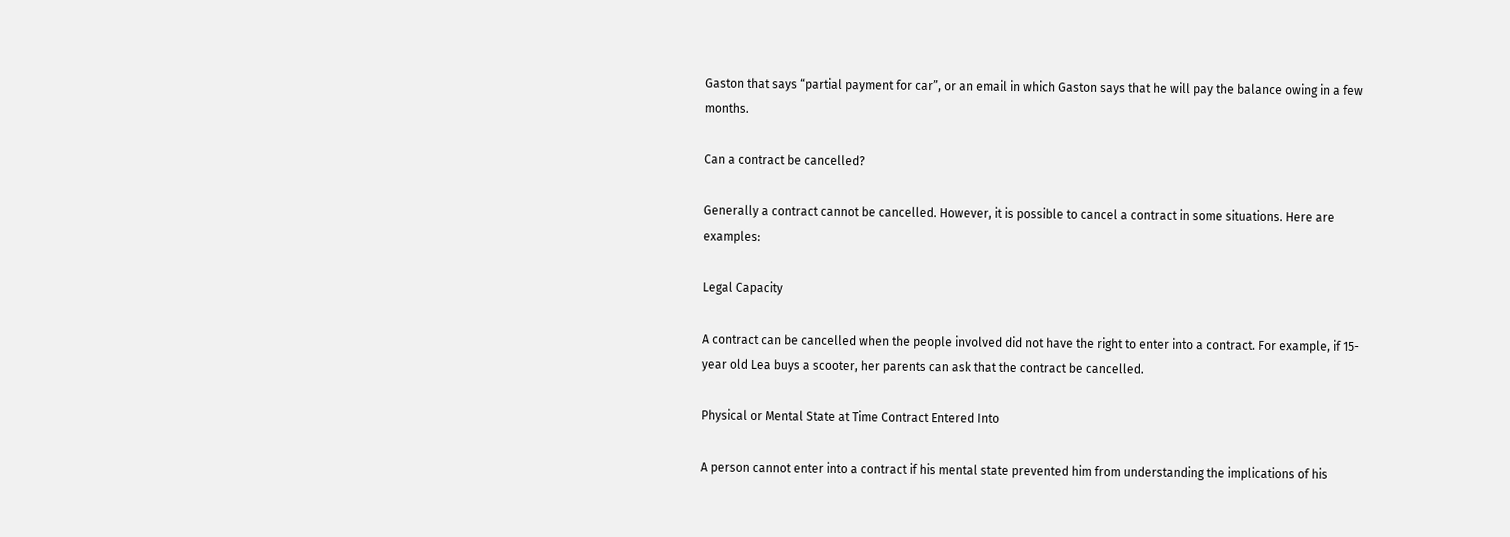Gaston that says “partial payment for car”, or an email in which Gaston says that he will pay the balance owing in a few months.

Can a contract be cancelled?

Generally a contract cannot be cancelled. However, it is possible to cancel a contract in some situations. Here are examples:

Legal Capacity

A contract can be cancelled when the people involved did not have the right to enter into a contract. For example, if 15-year old Lea buys a scooter, her parents can ask that the contract be cancelled.

Physical or Mental State at Time Contract Entered Into

A person cannot enter into a contract if his mental state prevented him from understanding the implications of his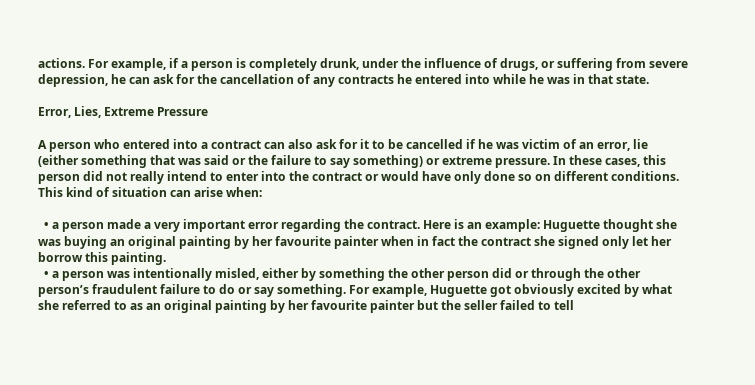actions. For example, if a person is completely drunk, under the influence of drugs, or suffering from severe depression, he can ask for the cancellation of any contracts he entered into while he was in that state.

Error, Lies, Extreme Pressure

A person who entered into a contract can also ask for it to be cancelled if he was victim of an error, lie (either something that was said or the failure to say something) or extreme pressure. In these cases, this person did not really intend to enter into the contract or would have only done so on different conditions. This kind of situation can arise when:

  • a person made a very important error regarding the contract. Here is an example: Huguette thought she was buying an original painting by her favourite painter when in fact the contract she signed only let her borrow this painting.
  • a person was intentionally misled, either by something the other person did or through the other person’s fraudulent failure to do or say something. For example, Huguette got obviously excited by what she referred to as an original painting by her favourite painter but the seller failed to tell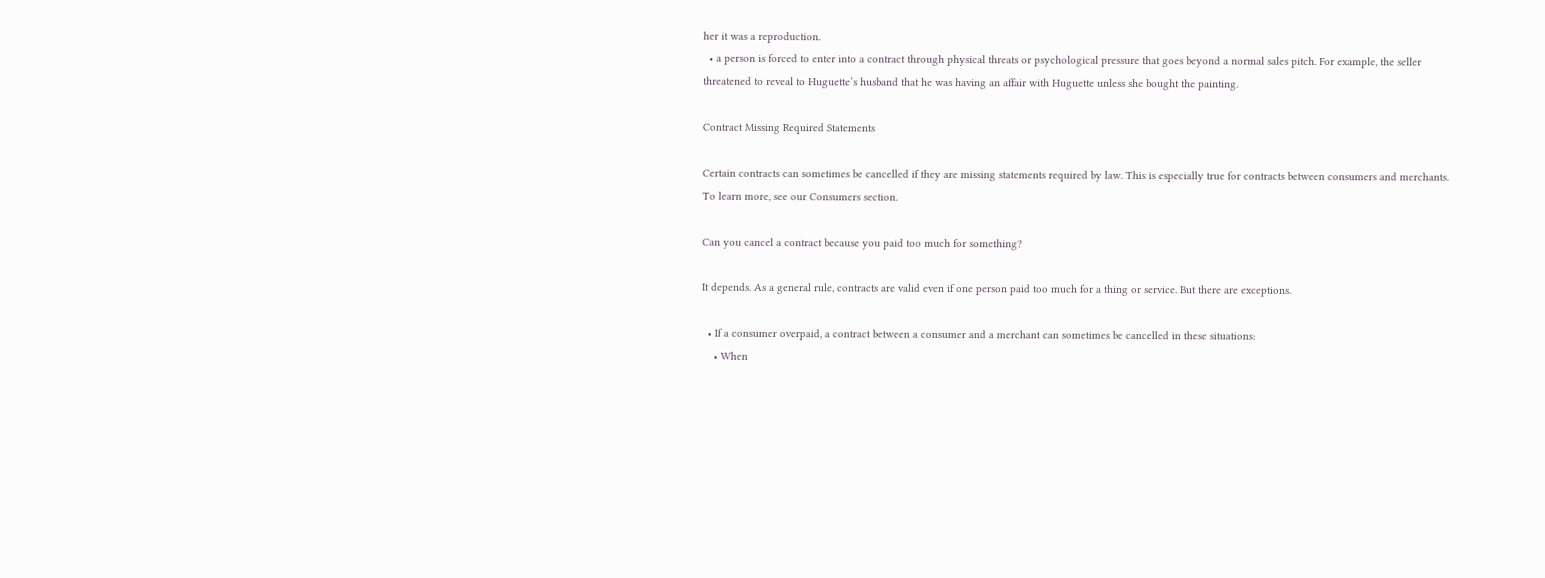her it was a reproduction.
  • a person is forced to enter into a contract through physical threats or psychological pressure that goes beyond a normal sales pitch. For example, the seller threatened to reveal to Huguette’s husband that he was having an affair with Huguette unless she bought the painting.

Contract Missing Required Statements

Certain contracts can sometimes be cancelled if they are missing statements required by law. This is especially true for contracts between consumers and merchants. To learn more, see our Consumers section.

Can you cancel a contract because you paid too much for something?

It depends. As a general rule, contracts are valid even if one person paid too much for a thing or service. But there are exceptions.

  • If a consumer overpaid, a contract between a consumer and a merchant can sometimes be cancelled in these situations:
    • When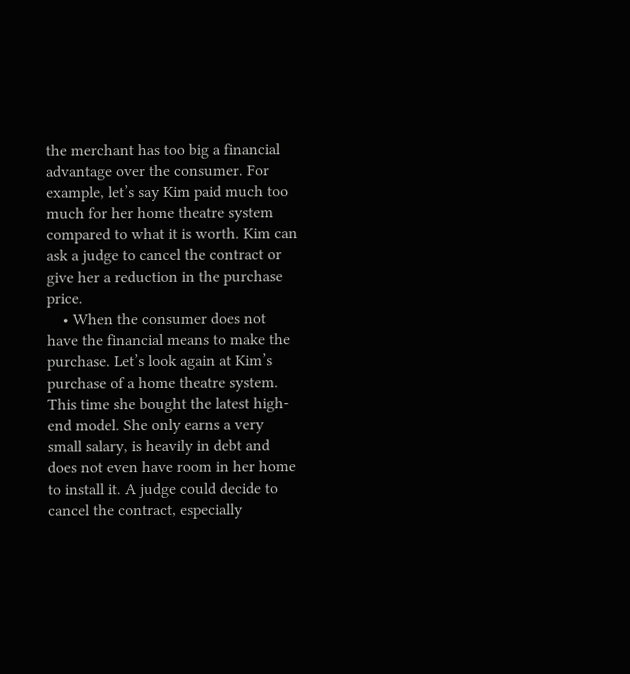the merchant has too big a financial advantage over the consumer. For example, let’s say Kim paid much too much for her home theatre system compared to what it is worth. Kim can ask a judge to cancel the contract or give her a reduction in the purchase price.
    • When the consumer does not have the financial means to make the purchase. Let’s look again at Kim’s purchase of a home theatre system. This time she bought the latest high-end model. She only earns a very small salary, is heavily in debt and does not even have room in her home to install it. A judge could decide to cancel the contract, especially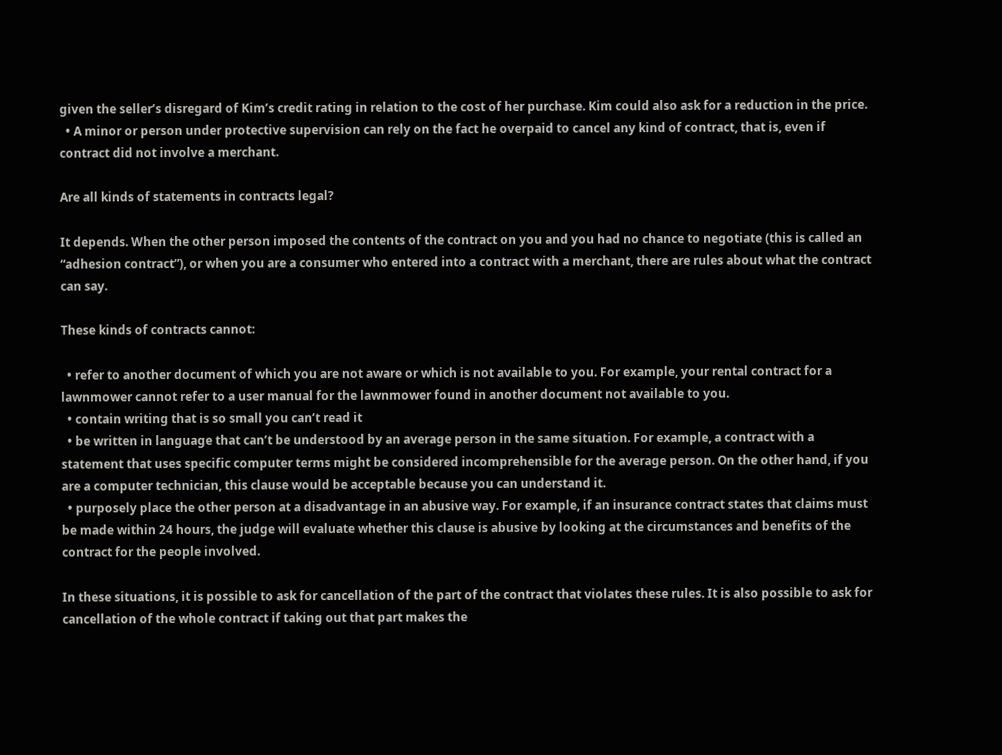given the seller’s disregard of Kim’s credit rating in relation to the cost of her purchase. Kim could also ask for a reduction in the price.
  • A minor or person under protective supervision can rely on the fact he overpaid to cancel any kind of contract, that is, even if contract did not involve a merchant.

Are all kinds of statements in contracts legal?

It depends. When the other person imposed the contents of the contract on you and you had no chance to negotiate (this is called an “adhesion contract”), or when you are a consumer who entered into a contract with a merchant, there are rules about what the contract can say.

These kinds of contracts cannot:

  • refer to another document of which you are not aware or which is not available to you. For example, your rental contract for a lawnmower cannot refer to a user manual for the lawnmower found in another document not available to you.
  • contain writing that is so small you can’t read it
  • be written in language that can’t be understood by an average person in the same situation. For example, a contract with a statement that uses specific computer terms might be considered incomprehensible for the average person. On the other hand, if you are a computer technician, this clause would be acceptable because you can understand it.
  • purposely place the other person at a disadvantage in an abusive way. For example, if an insurance contract states that claims must be made within 24 hours, the judge will evaluate whether this clause is abusive by looking at the circumstances and benefits of the contract for the people involved.

In these situations, it is possible to ask for cancellation of the part of the contract that violates these rules. It is also possible to ask for cancellation of the whole contract if taking out that part makes the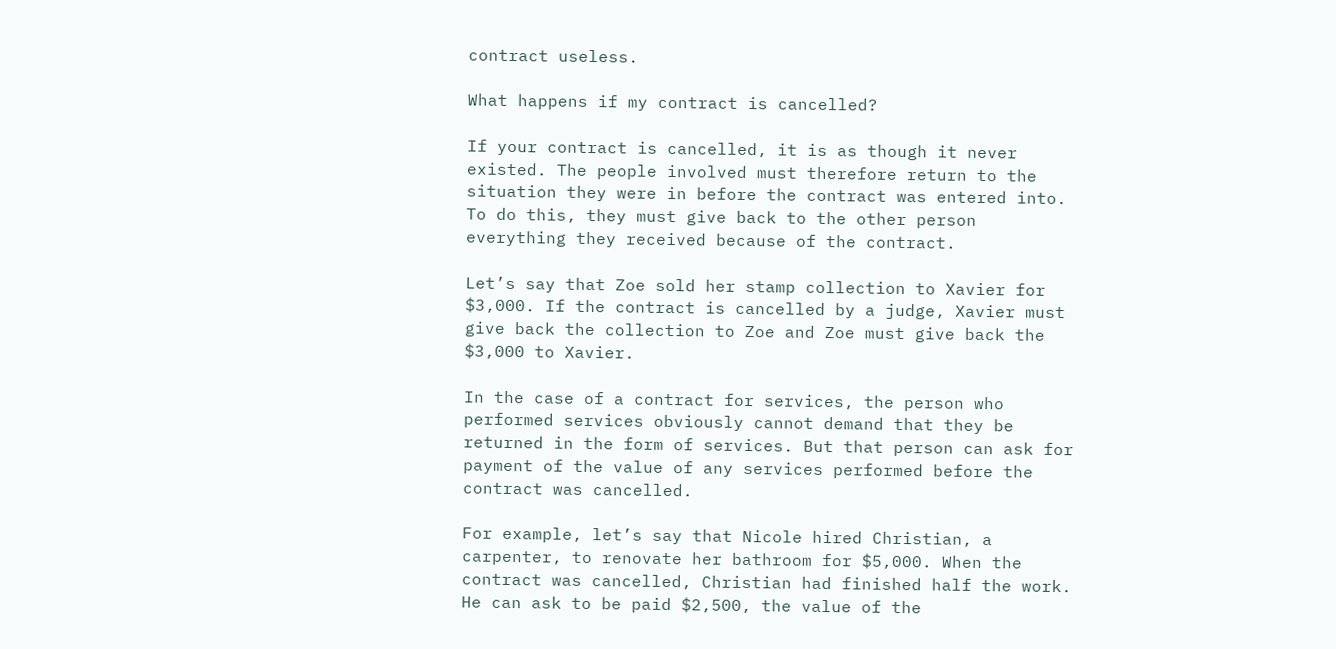contract useless.

What happens if my contract is cancelled?

If your contract is cancelled, it is as though it never existed. The people involved must therefore return to the situation they were in before the contract was entered into. To do this, they must give back to the other person everything they received because of the contract.

Let’s say that Zoe sold her stamp collection to Xavier for $3,000. If the contract is cancelled by a judge, Xavier must give back the collection to Zoe and Zoe must give back the $3,000 to Xavier.

In the case of a contract for services, the person who performed services obviously cannot demand that they be returned in the form of services. But that person can ask for payment of the value of any services performed before the contract was cancelled.

For example, let’s say that Nicole hired Christian, a carpenter, to renovate her bathroom for $5,000. When the contract was cancelled, Christian had finished half the work. He can ask to be paid $2,500, the value of the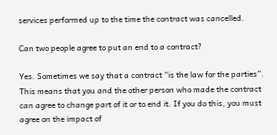services performed up to the time the contract was cancelled.

Can two people agree to put an end to a contract?

Yes. Sometimes we say that a contract “is the law for the parties”. This means that you and the other person who made the contract can agree to change part of it or to end it. If you do this, you must agree on the impact of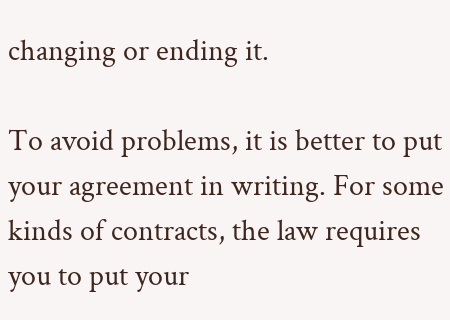changing or ending it.

To avoid problems, it is better to put your agreement in writing. For some kinds of contracts, the law requires you to put your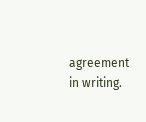agreement in writing.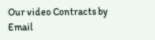Our video Contracts by Email